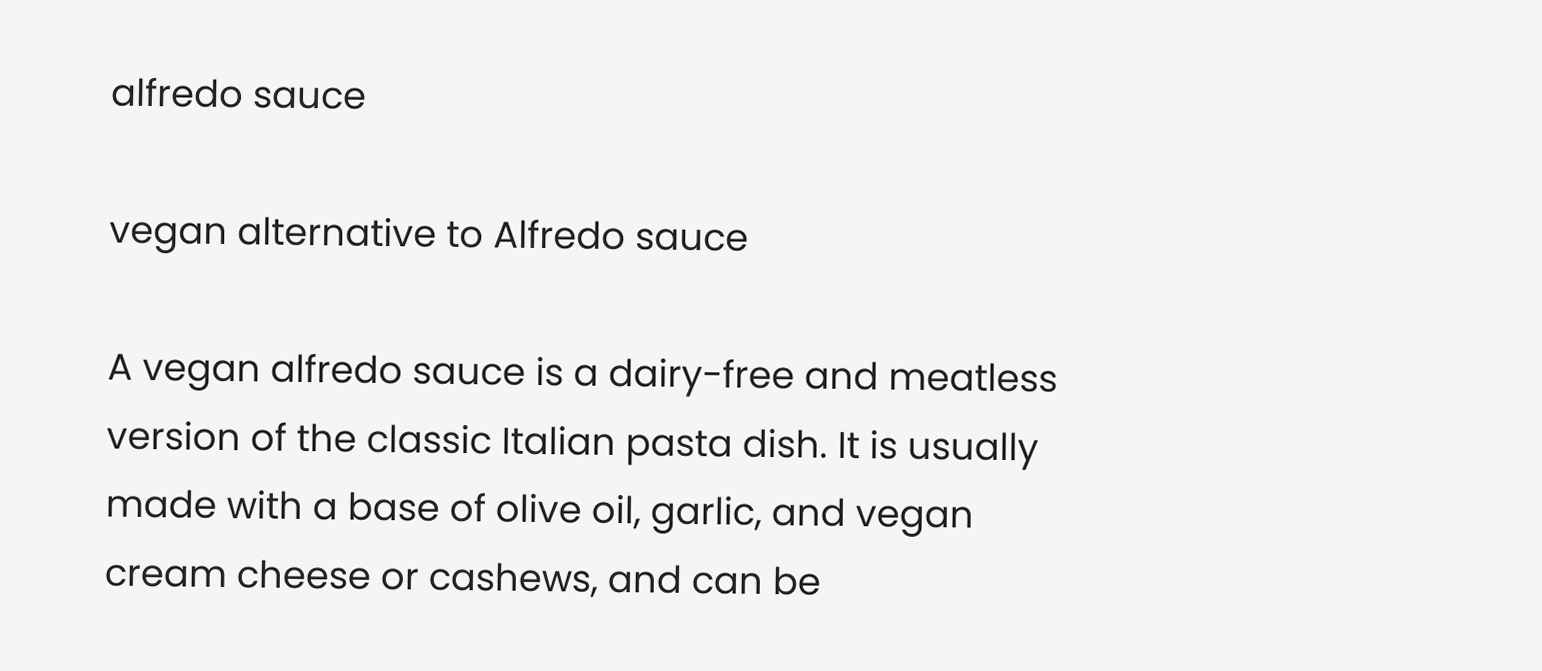alfredo sauce

vegan alternative to Alfredo sauce

A vegan alfredo sauce is a dairy-free and meatless version of the classic Italian pasta dish. It is usually made with a base of olive oil, garlic, and vegan cream cheese or cashews, and can be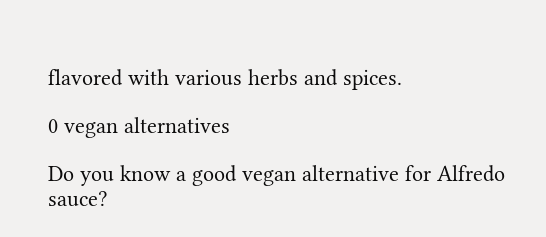flavored with various herbs and spices.

0 vegan alternatives

Do you know a good vegan alternative for Alfredo sauce?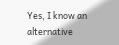Yes, I know an alternative